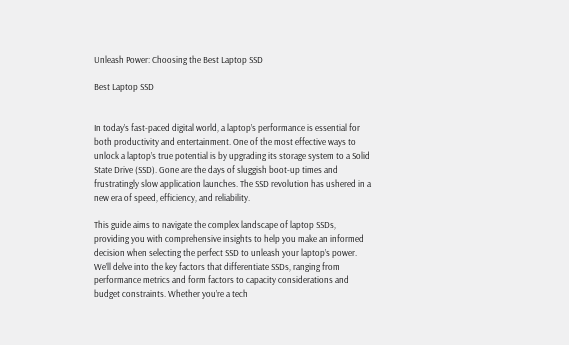Unleash Power: Choosing the Best Laptop SSD

Best Laptop SSD


In today’s fast-paced digital world, a laptop’s performance is essential for both productivity and entertainment. One of the most effective ways to unlock a laptop’s true potential is by upgrading its storage system to a Solid State Drive (SSD). Gone are the days of sluggish boot-up times and frustratingly slow application launches. The SSD revolution has ushered in a new era of speed, efficiency, and reliability.

This guide aims to navigate the complex landscape of laptop SSDs, providing you with comprehensive insights to help you make an informed decision when selecting the perfect SSD to unleash your laptop’s power. We’ll delve into the key factors that differentiate SSDs, ranging from performance metrics and form factors to capacity considerations and budget constraints. Whether you’re a tech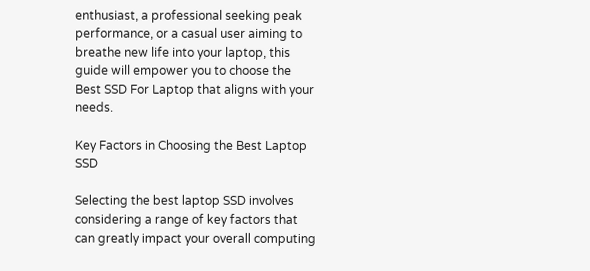enthusiast, a professional seeking peak performance, or a casual user aiming to breathe new life into your laptop, this guide will empower you to choose the Best SSD For Laptop that aligns with your needs.

Key Factors in Choosing the Best Laptop SSD

Selecting the best laptop SSD involves considering a range of key factors that can greatly impact your overall computing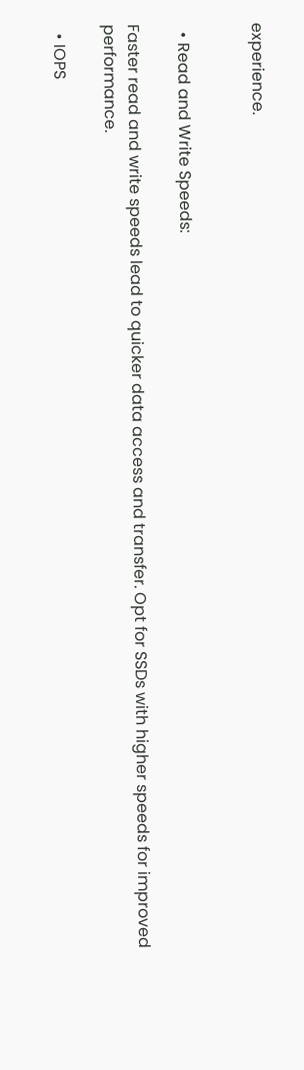experience.


  • Read and Write Speeds:

Faster read and write speeds lead to quicker data access and transfer. Opt for SSDs with higher speeds for improved performance.

  • IOPS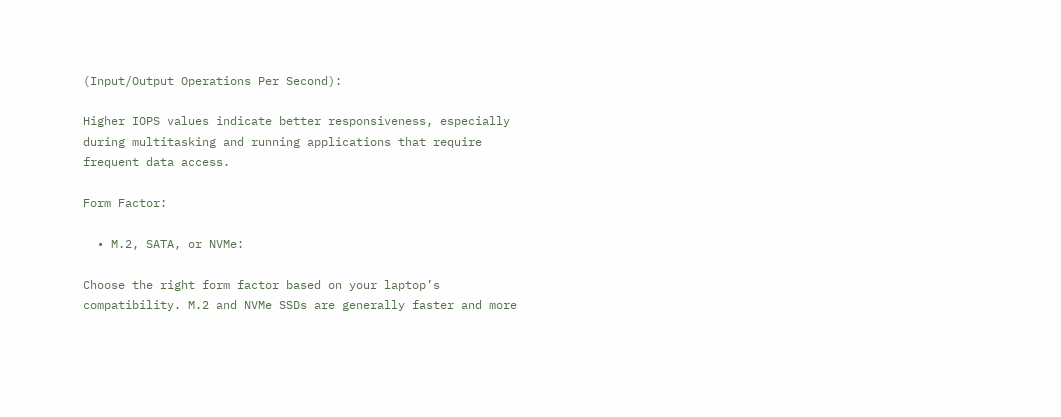(Input/Output Operations Per Second):

Higher IOPS values indicate better responsiveness, especially during multitasking and running applications that require frequent data access.

Form Factor:

  • M.2, SATA, or NVMe:

Choose the right form factor based on your laptop’s compatibility. M.2 and NVMe SSDs are generally faster and more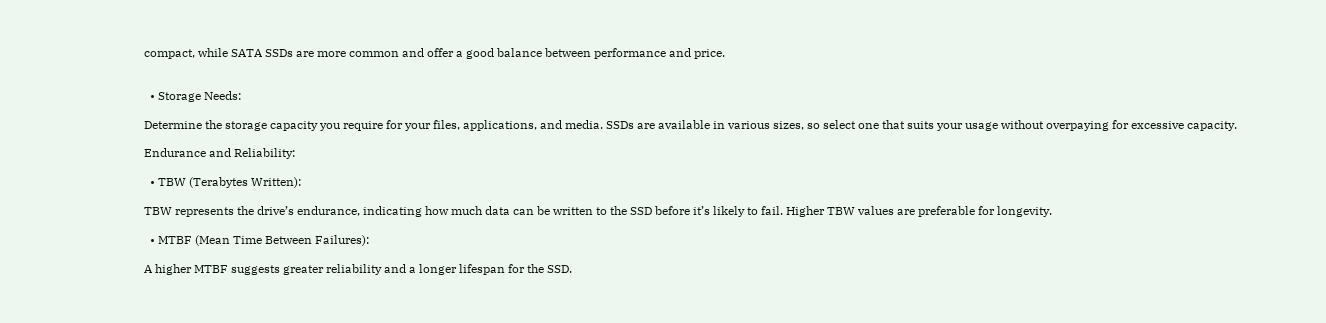compact, while SATA SSDs are more common and offer a good balance between performance and price.


  • Storage Needs:

Determine the storage capacity you require for your files, applications, and media. SSDs are available in various sizes, so select one that suits your usage without overpaying for excessive capacity.

Endurance and Reliability:

  • TBW (Terabytes Written):

TBW represents the drive’s endurance, indicating how much data can be written to the SSD before it’s likely to fail. Higher TBW values are preferable for longevity.

  • MTBF (Mean Time Between Failures):

A higher MTBF suggests greater reliability and a longer lifespan for the SSD.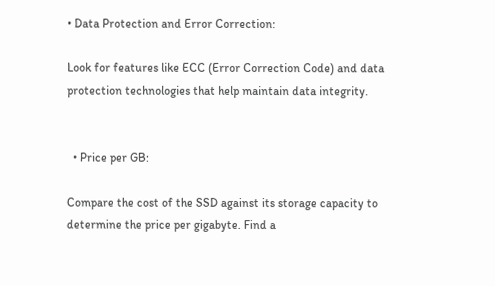• Data Protection and Error Correction:

Look for features like ECC (Error Correction Code) and data protection technologies that help maintain data integrity.


  • Price per GB:

Compare the cost of the SSD against its storage capacity to determine the price per gigabyte. Find a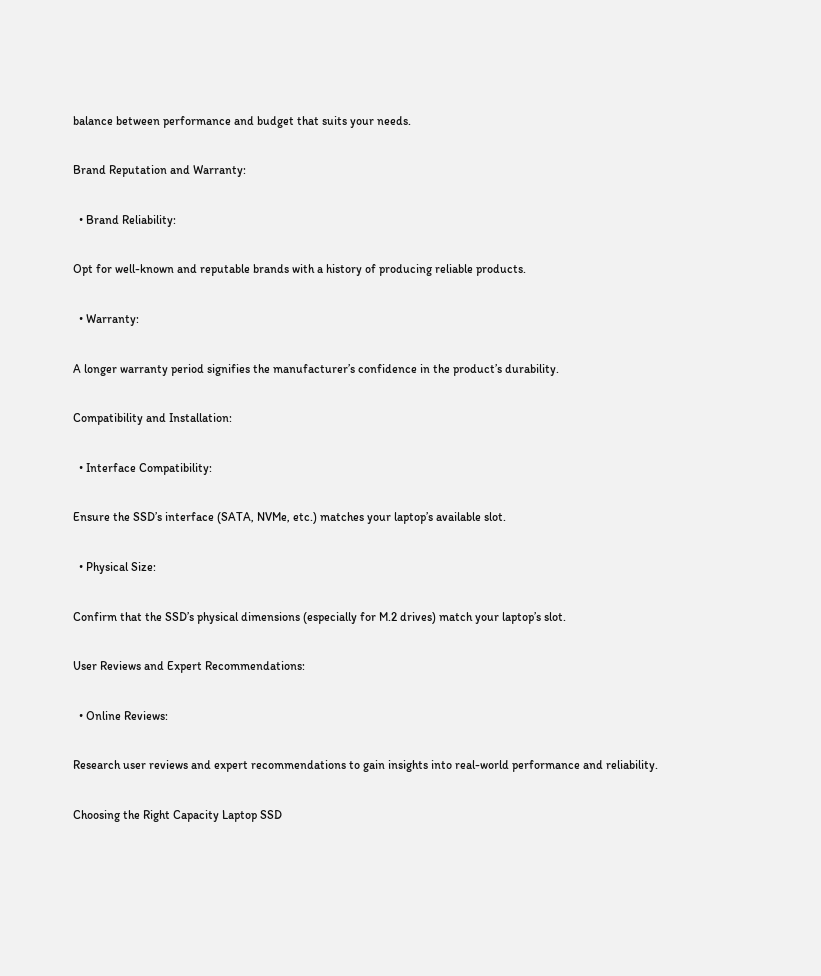balance between performance and budget that suits your needs.

Brand Reputation and Warranty:

  • Brand Reliability:

Opt for well-known and reputable brands with a history of producing reliable products.

  • Warranty:

A longer warranty period signifies the manufacturer’s confidence in the product’s durability.

Compatibility and Installation:

  • Interface Compatibility:

Ensure the SSD’s interface (SATA, NVMe, etc.) matches your laptop’s available slot.

  • Physical Size:

Confirm that the SSD’s physical dimensions (especially for M.2 drives) match your laptop’s slot.

User Reviews and Expert Recommendations:

  • Online Reviews:

Research user reviews and expert recommendations to gain insights into real-world performance and reliability.

Choosing the Right Capacity Laptop SSD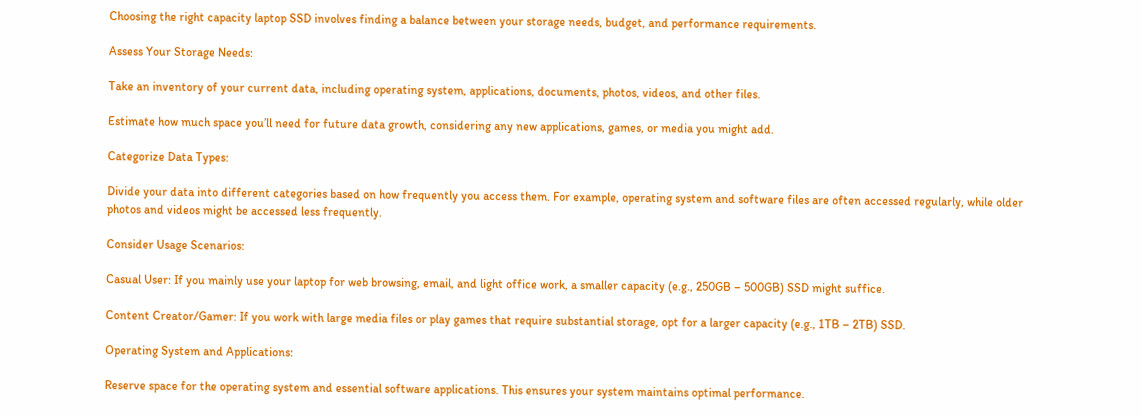Choosing the right capacity laptop SSD involves finding a balance between your storage needs, budget, and performance requirements.

Assess Your Storage Needs:

Take an inventory of your current data, including operating system, applications, documents, photos, videos, and other files.

Estimate how much space you’ll need for future data growth, considering any new applications, games, or media you might add.

Categorize Data Types:

Divide your data into different categories based on how frequently you access them. For example, operating system and software files are often accessed regularly, while older photos and videos might be accessed less frequently.

Consider Usage Scenarios:

Casual User: If you mainly use your laptop for web browsing, email, and light office work, a smaller capacity (e.g., 250GB – 500GB) SSD might suffice.

Content Creator/Gamer: If you work with large media files or play games that require substantial storage, opt for a larger capacity (e.g., 1TB – 2TB) SSD.

Operating System and Applications:

Reserve space for the operating system and essential software applications. This ensures your system maintains optimal performance.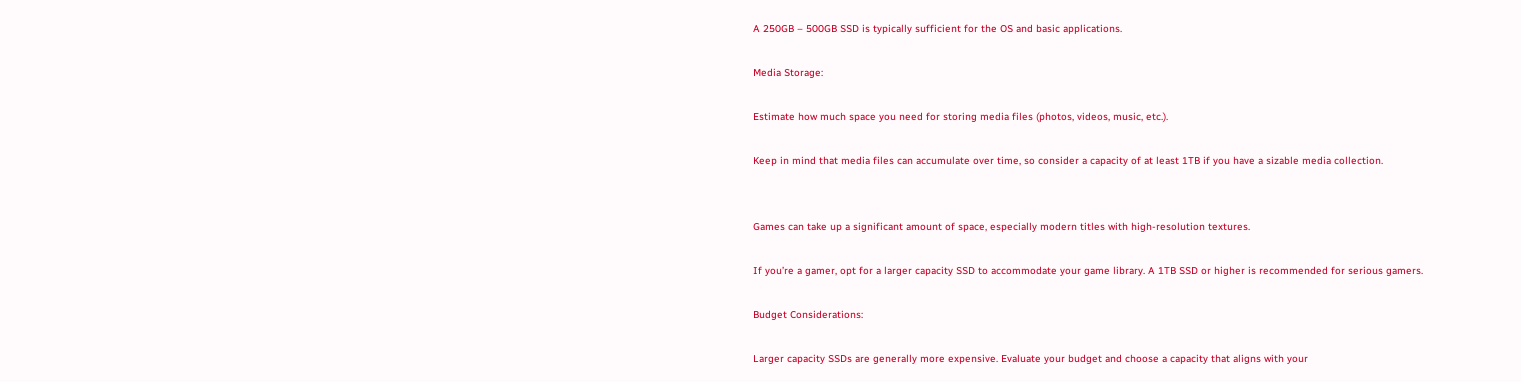A 250GB – 500GB SSD is typically sufficient for the OS and basic applications.

Media Storage:

Estimate how much space you need for storing media files (photos, videos, music, etc.).

Keep in mind that media files can accumulate over time, so consider a capacity of at least 1TB if you have a sizable media collection.


Games can take up a significant amount of space, especially modern titles with high-resolution textures.

If you’re a gamer, opt for a larger capacity SSD to accommodate your game library. A 1TB SSD or higher is recommended for serious gamers.

Budget Considerations:

Larger capacity SSDs are generally more expensive. Evaluate your budget and choose a capacity that aligns with your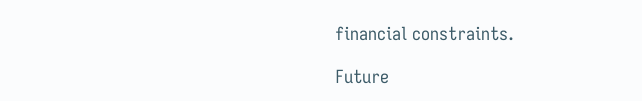financial constraints.

Future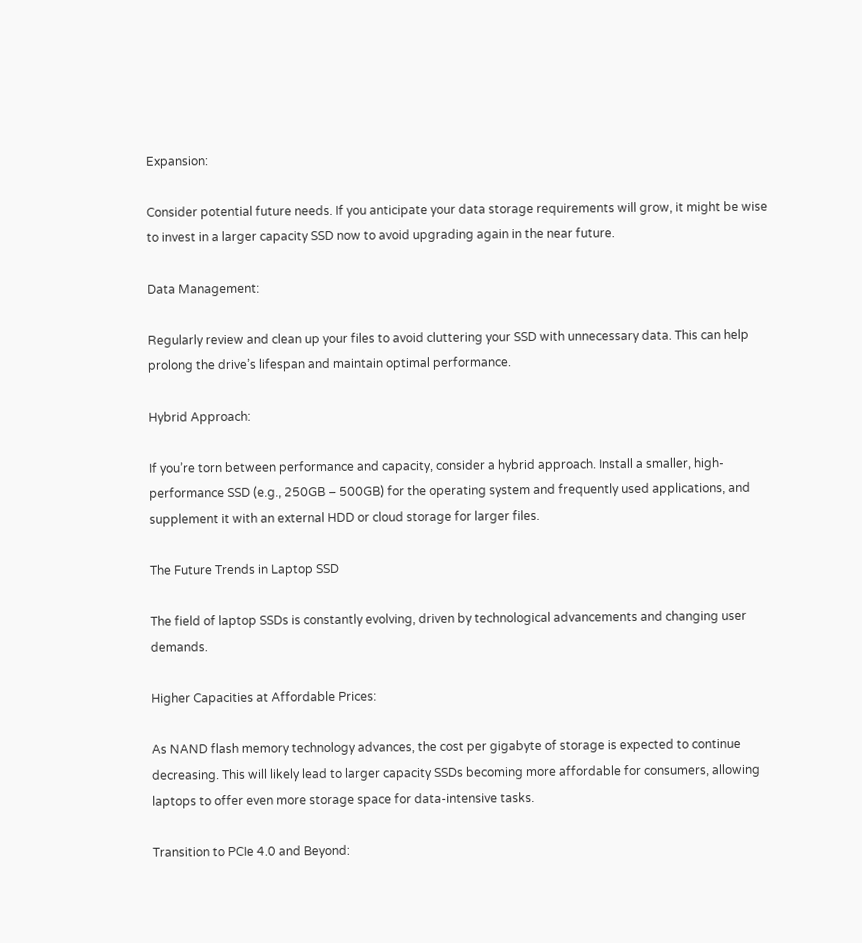Expansion:

Consider potential future needs. If you anticipate your data storage requirements will grow, it might be wise to invest in a larger capacity SSD now to avoid upgrading again in the near future.

Data Management:

Regularly review and clean up your files to avoid cluttering your SSD with unnecessary data. This can help prolong the drive’s lifespan and maintain optimal performance.

Hybrid Approach:

If you’re torn between performance and capacity, consider a hybrid approach. Install a smaller, high-performance SSD (e.g., 250GB – 500GB) for the operating system and frequently used applications, and supplement it with an external HDD or cloud storage for larger files.

The Future Trends in Laptop SSD

The field of laptop SSDs is constantly evolving, driven by technological advancements and changing user demands.

Higher Capacities at Affordable Prices:

As NAND flash memory technology advances, the cost per gigabyte of storage is expected to continue decreasing. This will likely lead to larger capacity SSDs becoming more affordable for consumers, allowing laptops to offer even more storage space for data-intensive tasks.

Transition to PCIe 4.0 and Beyond: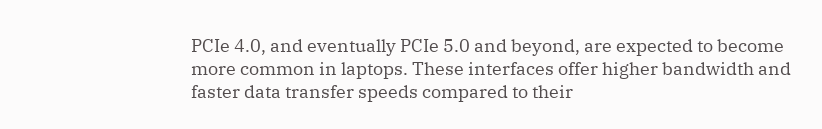PCIe 4.0, and eventually PCIe 5.0 and beyond, are expected to become more common in laptops. These interfaces offer higher bandwidth and faster data transfer speeds compared to their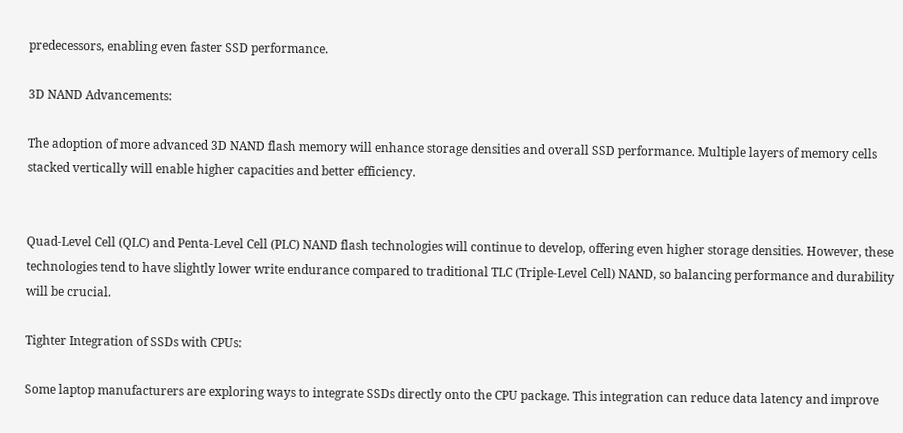predecessors, enabling even faster SSD performance.

3D NAND Advancements:

The adoption of more advanced 3D NAND flash memory will enhance storage densities and overall SSD performance. Multiple layers of memory cells stacked vertically will enable higher capacities and better efficiency.


Quad-Level Cell (QLC) and Penta-Level Cell (PLC) NAND flash technologies will continue to develop, offering even higher storage densities. However, these technologies tend to have slightly lower write endurance compared to traditional TLC (Triple-Level Cell) NAND, so balancing performance and durability will be crucial.

Tighter Integration of SSDs with CPUs:

Some laptop manufacturers are exploring ways to integrate SSDs directly onto the CPU package. This integration can reduce data latency and improve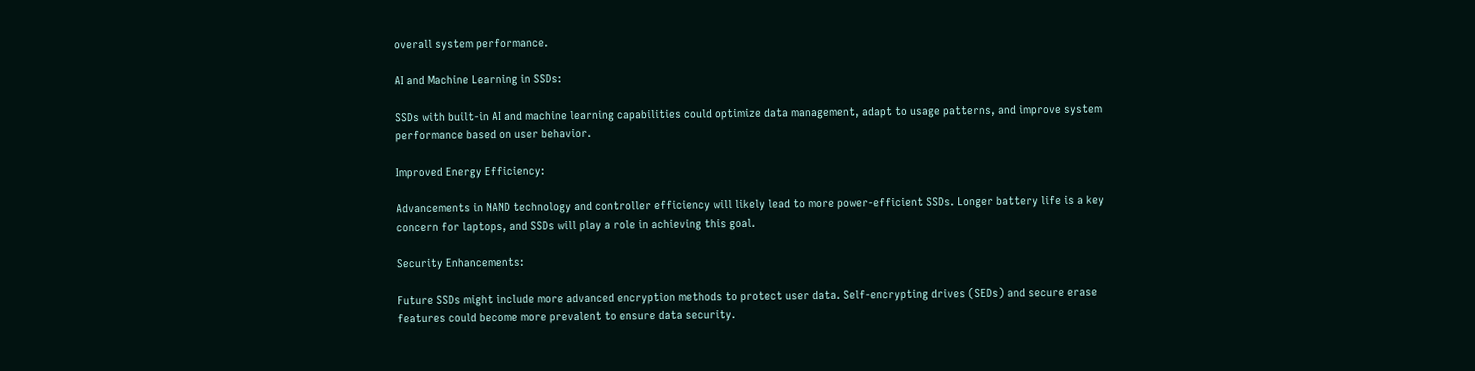overall system performance.

AI and Machine Learning in SSDs:

SSDs with built-in AI and machine learning capabilities could optimize data management, adapt to usage patterns, and improve system performance based on user behavior.

Improved Energy Efficiency:

Advancements in NAND technology and controller efficiency will likely lead to more power-efficient SSDs. Longer battery life is a key concern for laptops, and SSDs will play a role in achieving this goal.

Security Enhancements:

Future SSDs might include more advanced encryption methods to protect user data. Self-encrypting drives (SEDs) and secure erase features could become more prevalent to ensure data security.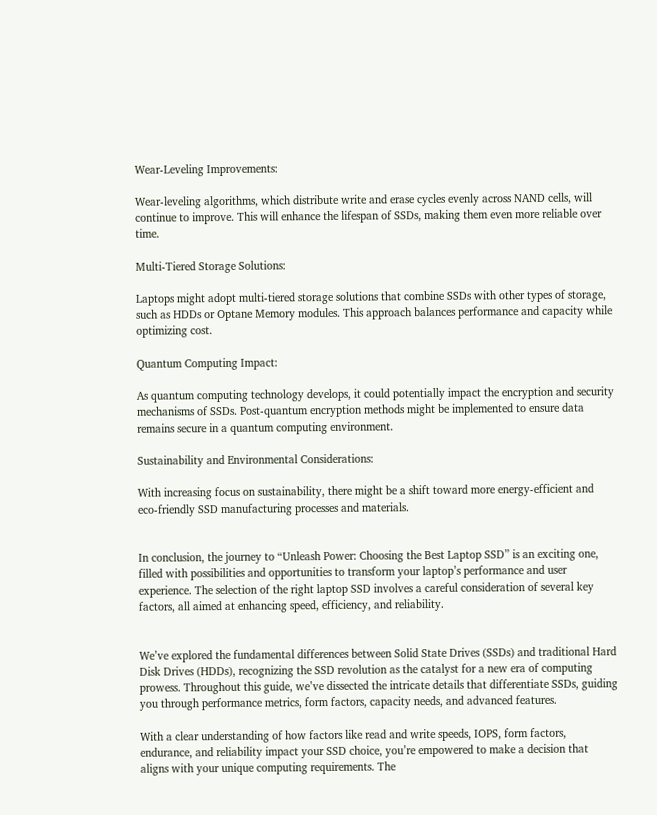Wear-Leveling Improvements:

Wear-leveling algorithms, which distribute write and erase cycles evenly across NAND cells, will continue to improve. This will enhance the lifespan of SSDs, making them even more reliable over time.

Multi-Tiered Storage Solutions:

Laptops might adopt multi-tiered storage solutions that combine SSDs with other types of storage, such as HDDs or Optane Memory modules. This approach balances performance and capacity while optimizing cost.

Quantum Computing Impact:

As quantum computing technology develops, it could potentially impact the encryption and security mechanisms of SSDs. Post-quantum encryption methods might be implemented to ensure data remains secure in a quantum computing environment.

Sustainability and Environmental Considerations:

With increasing focus on sustainability, there might be a shift toward more energy-efficient and eco-friendly SSD manufacturing processes and materials.


In conclusion, the journey to “Unleash Power: Choosing the Best Laptop SSD” is an exciting one, filled with possibilities and opportunities to transform your laptop’s performance and user experience. The selection of the right laptop SSD involves a careful consideration of several key factors, all aimed at enhancing speed, efficiency, and reliability.


We’ve explored the fundamental differences between Solid State Drives (SSDs) and traditional Hard Disk Drives (HDDs), recognizing the SSD revolution as the catalyst for a new era of computing prowess. Throughout this guide, we’ve dissected the intricate details that differentiate SSDs, guiding you through performance metrics, form factors, capacity needs, and advanced features.

With a clear understanding of how factors like read and write speeds, IOPS, form factors, endurance, and reliability impact your SSD choice, you’re empowered to make a decision that aligns with your unique computing requirements. The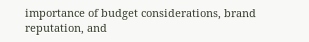importance of budget considerations, brand reputation, and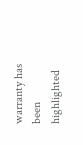warranty has been highlighted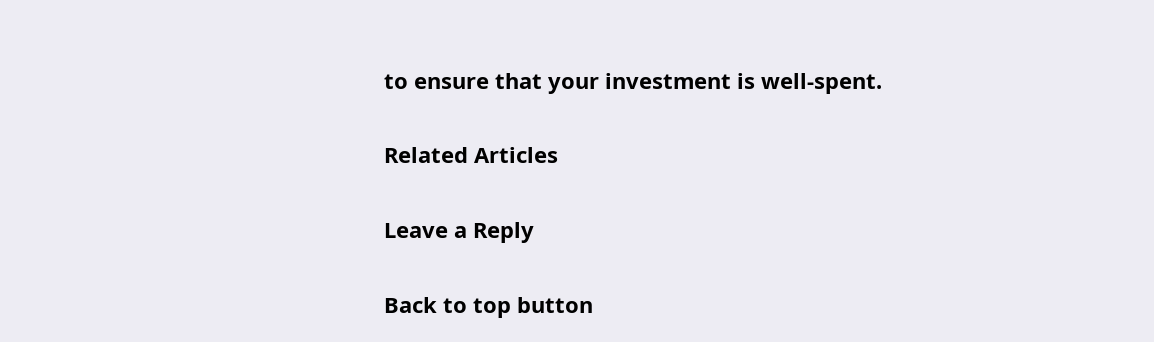to ensure that your investment is well-spent.

Related Articles

Leave a Reply

Back to top button